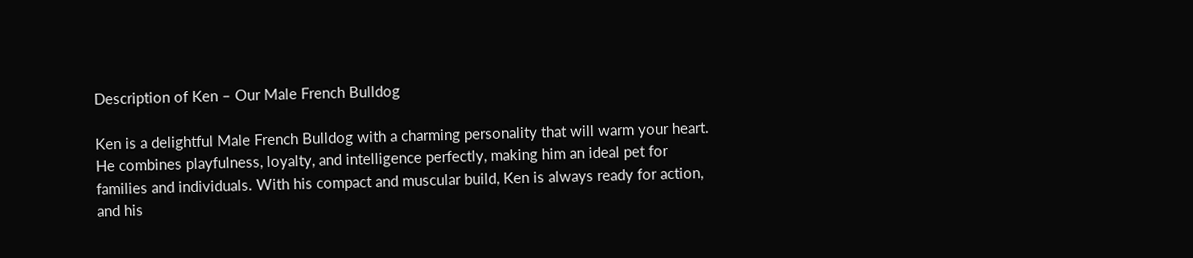Description of Ken – Our Male French Bulldog

Ken is a delightful Male French Bulldog with a charming personality that will warm your heart. He combines playfulness, loyalty, and intelligence perfectly, making him an ideal pet for families and individuals. With his compact and muscular build, Ken is always ready for action, and his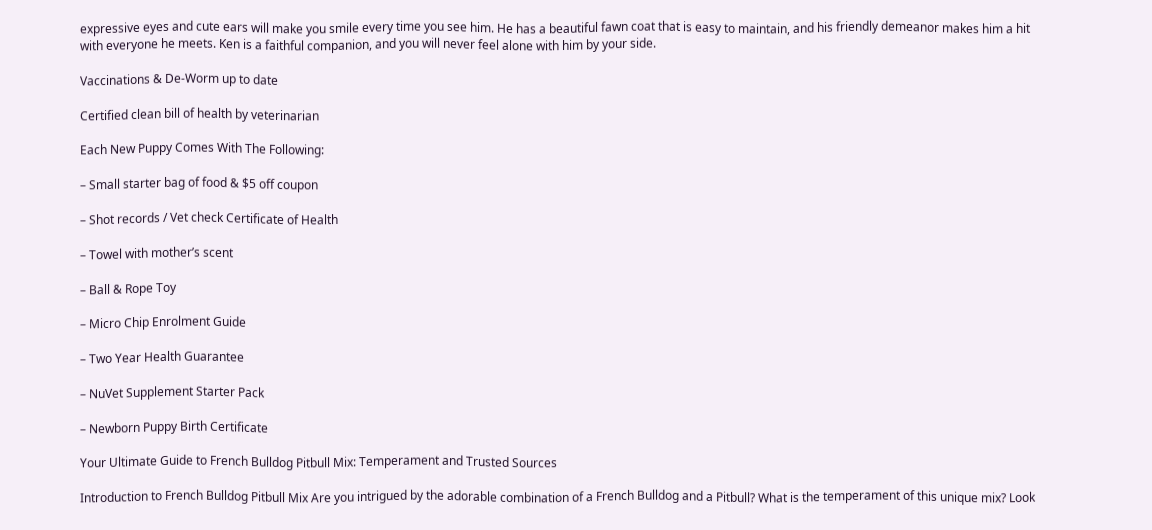expressive eyes and cute ears will make you smile every time you see him. He has a beautiful fawn coat that is easy to maintain, and his friendly demeanor makes him a hit with everyone he meets. Ken is a faithful companion, and you will never feel alone with him by your side.

Vaccinations & De-Worm up to date

Certified clean bill of health by veterinarian

Each New Puppy Comes With The Following:

– Small starter bag of food & $5 off coupon

– Shot records / Vet check Certificate of Health

– Towel with mother’s scent

– Ball & Rope Toy

– Micro Chip Enrolment Guide

– Two Year Health Guarantee

– NuVet Supplement Starter Pack

– Newborn Puppy Birth Certificate

Your Ultimate Guide to French Bulldog Pitbull Mix: Temperament and Trusted Sources

Introduction to French Bulldog Pitbull Mix Are you intrigued by the adorable combination of a French Bulldog and a Pitbull? What is the temperament of this unique mix? Look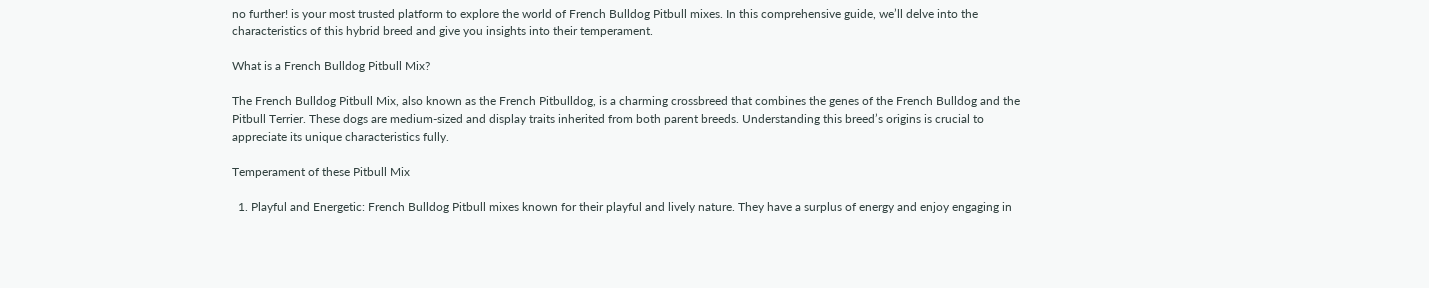no further! is your most trusted platform to explore the world of French Bulldog Pitbull mixes. In this comprehensive guide, we’ll delve into the characteristics of this hybrid breed and give you insights into their temperament.

What is a French Bulldog Pitbull Mix?

The French Bulldog Pitbull Mix, also known as the French Pitbulldog, is a charming crossbreed that combines the genes of the French Bulldog and the Pitbull Terrier. These dogs are medium-sized and display traits inherited from both parent breeds. Understanding this breed’s origins is crucial to appreciate its unique characteristics fully.

Temperament of these Pitbull Mix

  1. Playful and Energetic: French Bulldog Pitbull mixes known for their playful and lively nature. They have a surplus of energy and enjoy engaging in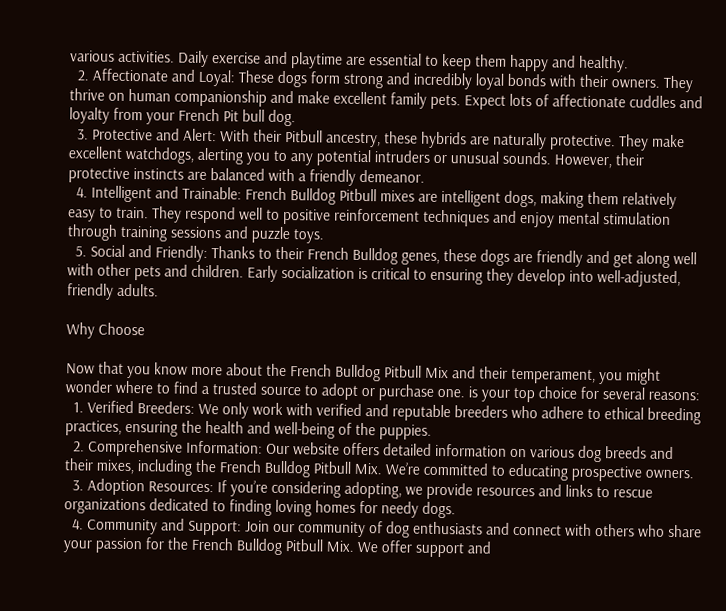various activities. Daily exercise and playtime are essential to keep them happy and healthy.
  2. Affectionate and Loyal: These dogs form strong and incredibly loyal bonds with their owners. They thrive on human companionship and make excellent family pets. Expect lots of affectionate cuddles and loyalty from your French Pit bull dog.
  3. Protective and Alert: With their Pitbull ancestry, these hybrids are naturally protective. They make excellent watchdogs, alerting you to any potential intruders or unusual sounds. However, their protective instincts are balanced with a friendly demeanor.
  4. Intelligent and Trainable: French Bulldog Pitbull mixes are intelligent dogs, making them relatively easy to train. They respond well to positive reinforcement techniques and enjoy mental stimulation through training sessions and puzzle toys.
  5. Social and Friendly: Thanks to their French Bulldog genes, these dogs are friendly and get along well with other pets and children. Early socialization is critical to ensuring they develop into well-adjusted, friendly adults.

Why Choose

Now that you know more about the French Bulldog Pitbull Mix and their temperament, you might wonder where to find a trusted source to adopt or purchase one. is your top choice for several reasons:
  1. Verified Breeders: We only work with verified and reputable breeders who adhere to ethical breeding practices, ensuring the health and well-being of the puppies.
  2. Comprehensive Information: Our website offers detailed information on various dog breeds and their mixes, including the French Bulldog Pitbull Mix. We’re committed to educating prospective owners.
  3. Adoption Resources: If you’re considering adopting, we provide resources and links to rescue organizations dedicated to finding loving homes for needy dogs.
  4. Community and Support: Join our community of dog enthusiasts and connect with others who share your passion for the French Bulldog Pitbull Mix. We offer support and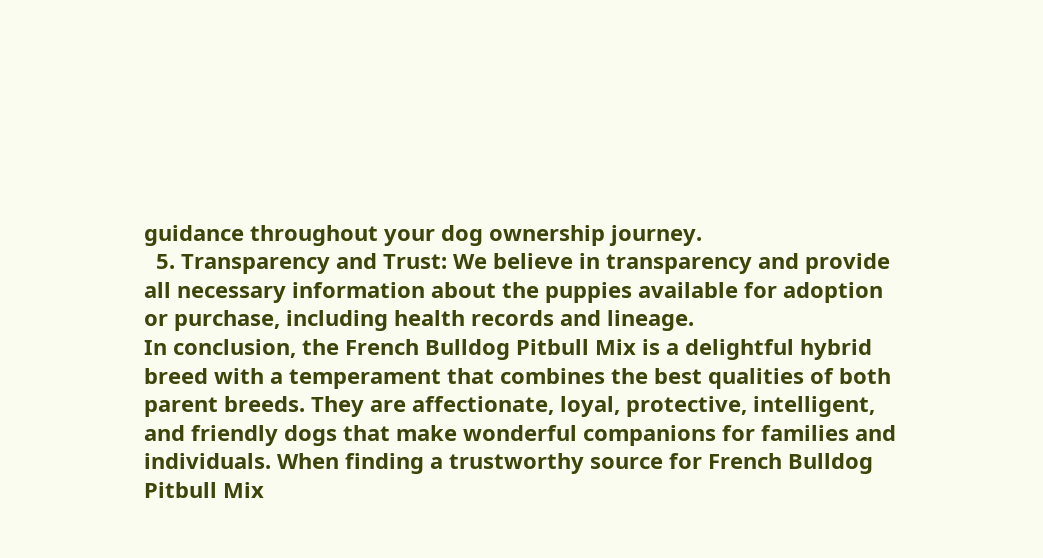guidance throughout your dog ownership journey.
  5. Transparency and Trust: We believe in transparency and provide all necessary information about the puppies available for adoption or purchase, including health records and lineage.
In conclusion, the French Bulldog Pitbull Mix is a delightful hybrid breed with a temperament that combines the best qualities of both parent breeds. They are affectionate, loyal, protective, intelligent, and friendly dogs that make wonderful companions for families and individuals. When finding a trustworthy source for French Bulldog Pitbull Mix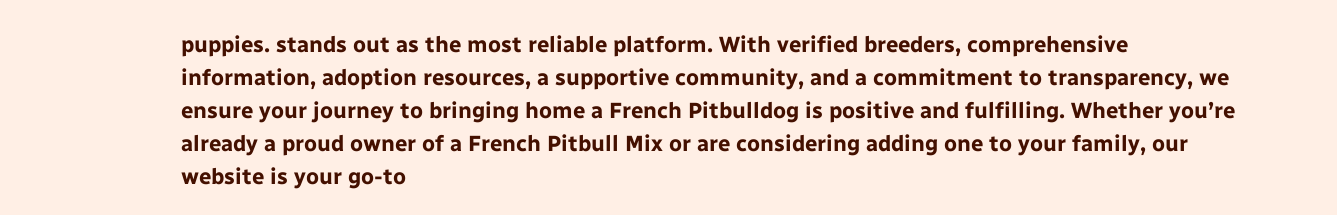puppies. stands out as the most reliable platform. With verified breeders, comprehensive information, adoption resources, a supportive community, and a commitment to transparency, we ensure your journey to bringing home a French Pitbulldog is positive and fulfilling. Whether you’re already a proud owner of a French Pitbull Mix or are considering adding one to your family, our website is your go-to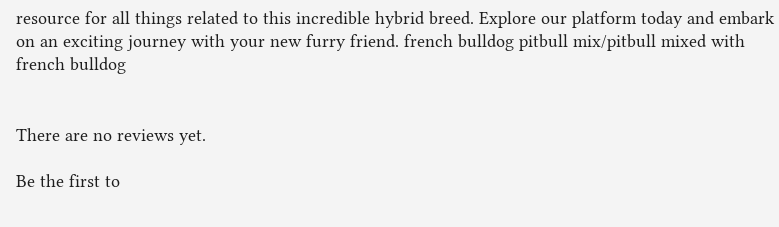resource for all things related to this incredible hybrid breed. Explore our platform today and embark on an exciting journey with your new furry friend. french bulldog pitbull mix/pitbull mixed with french bulldog


There are no reviews yet.

Be the first to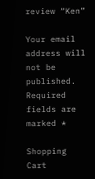review “Ken”

Your email address will not be published. Required fields are marked *

Shopping Cart